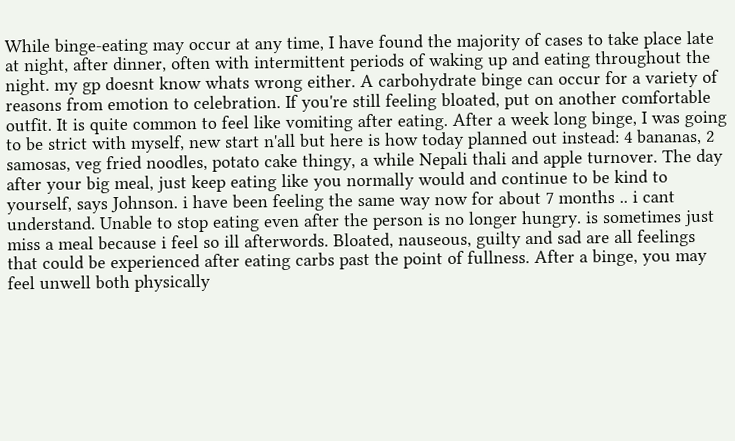While binge-eating may occur at any time, I have found the majority of cases to take place late at night, after dinner, often with intermittent periods of waking up and eating throughout the night. my gp doesnt know whats wrong either. A carbohydrate binge can occur for a variety of reasons from emotion to celebration. If you're still feeling bloated, put on another comfortable outfit. It is quite common to feel like vomiting after eating. After a week long binge, I was going to be strict with myself, new start n'all but here is how today planned out instead: 4 bananas, 2 samosas, veg fried noodles, potato cake thingy, a while Nepali thali and apple turnover. The day after your big meal, just keep eating like you normally would and continue to be kind to yourself, says Johnson. i have been feeling the same way now for about 7 months .. i cant understand. Unable to stop eating even after the person is no longer hungry. is sometimes just miss a meal because i feel so ill afterwords. Bloated, nauseous, guilty and sad are all feelings that could be experienced after eating carbs past the point of fullness. After a binge, you may feel unwell both physically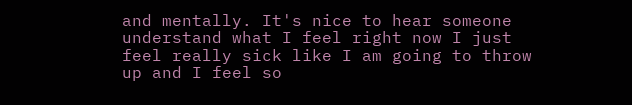and mentally. It's nice to hear someone understand what I feel right now I just feel really sick like I am going to throw up and I feel so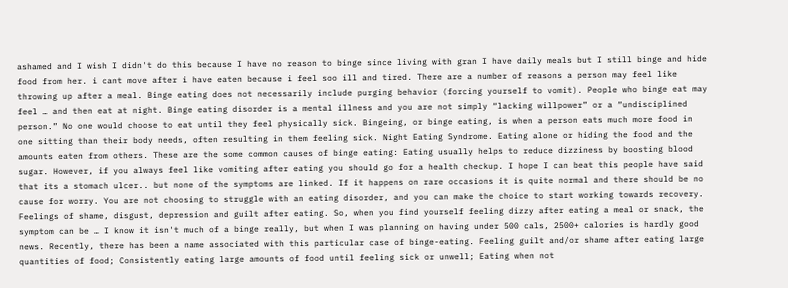ashamed and I wish I didn't do this because I have no reason to binge since living with gran I have daily meals but I still binge and hide food from her. i cant move after i have eaten because i feel soo ill and tired. There are a number of reasons a person may feel like throwing up after a meal. Binge eating does not necessarily include purging behavior (forcing yourself to vomit). People who binge eat may feel … and then eat at night. Binge eating disorder is a mental illness and you are not simply “lacking willpower” or a “undisciplined person.” No one would choose to eat until they feel physically sick. Bingeing, or binge eating, is when a person eats much more food in one sitting than their body needs, often resulting in them feeling sick. Night Eating Syndrome. Eating alone or hiding the food and the amounts eaten from others. These are the some common causes of binge eating: Eating usually helps to reduce dizziness by boosting blood sugar. However, if you always feel like vomiting after eating you should go for a health checkup. I hope I can beat this people have said that its a stomach ulcer.. but none of the symptoms are linked. If it happens on rare occasions it is quite normal and there should be no cause for worry. You are not choosing to struggle with an eating disorder, and you can make the choice to start working towards recovery. Feelings of shame, disgust, depression and guilt after eating. So, when you find yourself feeling dizzy after eating a meal or snack, the symptom can be … I know it isn't much of a binge really, but when I was planning on having under 500 cals, 2500+ calories is hardly good news. Recently, there has been a name associated with this particular case of binge-eating. Feeling guilt and/or shame after eating large quantities of food; Consistently eating large amounts of food until feeling sick or unwell; Eating when not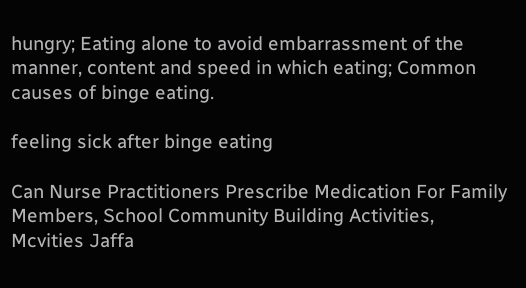hungry; Eating alone to avoid embarrassment of the manner, content and speed in which eating; Common causes of binge eating.

feeling sick after binge eating

Can Nurse Practitioners Prescribe Medication For Family Members, School Community Building Activities, Mcvities Jaffa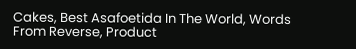Cakes, Best Asafoetida In The World, Words From Reverse, Product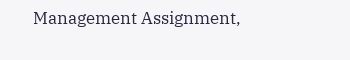Management Assignment,